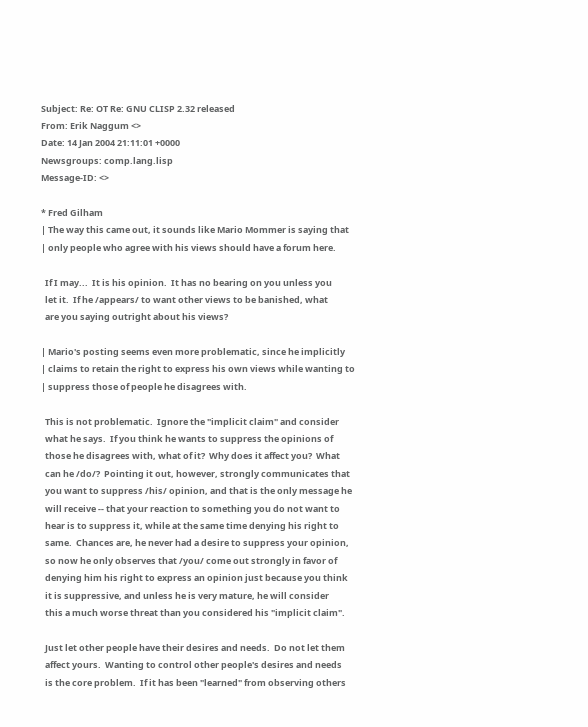Subject: Re: OT Re: GNU CLISP 2.32 released
From: Erik Naggum <>
Date: 14 Jan 2004 21:11:01 +0000
Newsgroups: comp.lang.lisp
Message-ID: <>

* Fred Gilham
| The way this came out, it sounds like Mario Mommer is saying that
| only people who agree with his views should have a forum here.

  If I may...  It is his opinion.  It has no bearing on you unless you
  let it.  If he /appears/ to want other views to be banished, what
  are you saying outright about his views?

| Mario's posting seems even more problematic, since he implicitly
| claims to retain the right to express his own views while wanting to
| suppress those of people he disagrees with.

  This is not problematic.  Ignore the "implicit claim" and consider
  what he says.  If you think he wants to suppress the opinions of
  those he disagrees with, what of it?  Why does it affect you?  What
  can he /do/?  Pointing it out, however, strongly communicates that
  you want to suppress /his/ opinion, and that is the only message he
  will receive -- that your reaction to something you do not want to
  hear is to suppress it, while at the same time denying his right to
  same.  Chances are, he never had a desire to suppress your opinion,
  so now he only observes that /you/ come out strongly in favor of
  denying him his right to express an opinion just because you think
  it is suppressive, and unless he is very mature, he will consider
  this a much worse threat than you considered his "implicit claim".

  Just let other people have their desires and needs.  Do not let them
  affect yours.  Wanting to control other people's desires and needs
  is the core problem.  If it has been "learned" from observing others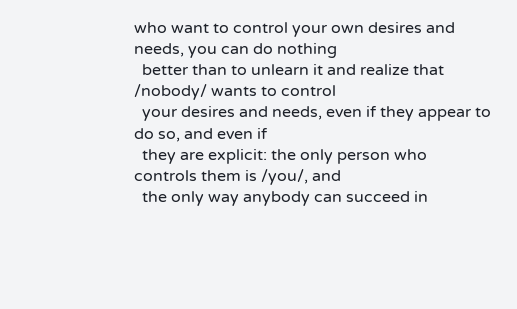who want to control your own desires and needs, you can do nothing
  better than to unlearn it and realize that /nobody/ wants to control
  your desires and needs, even if they appear to do so, and even if
  they are explicit: the only person who controls them is /you/, and
  the only way anybody can succeed in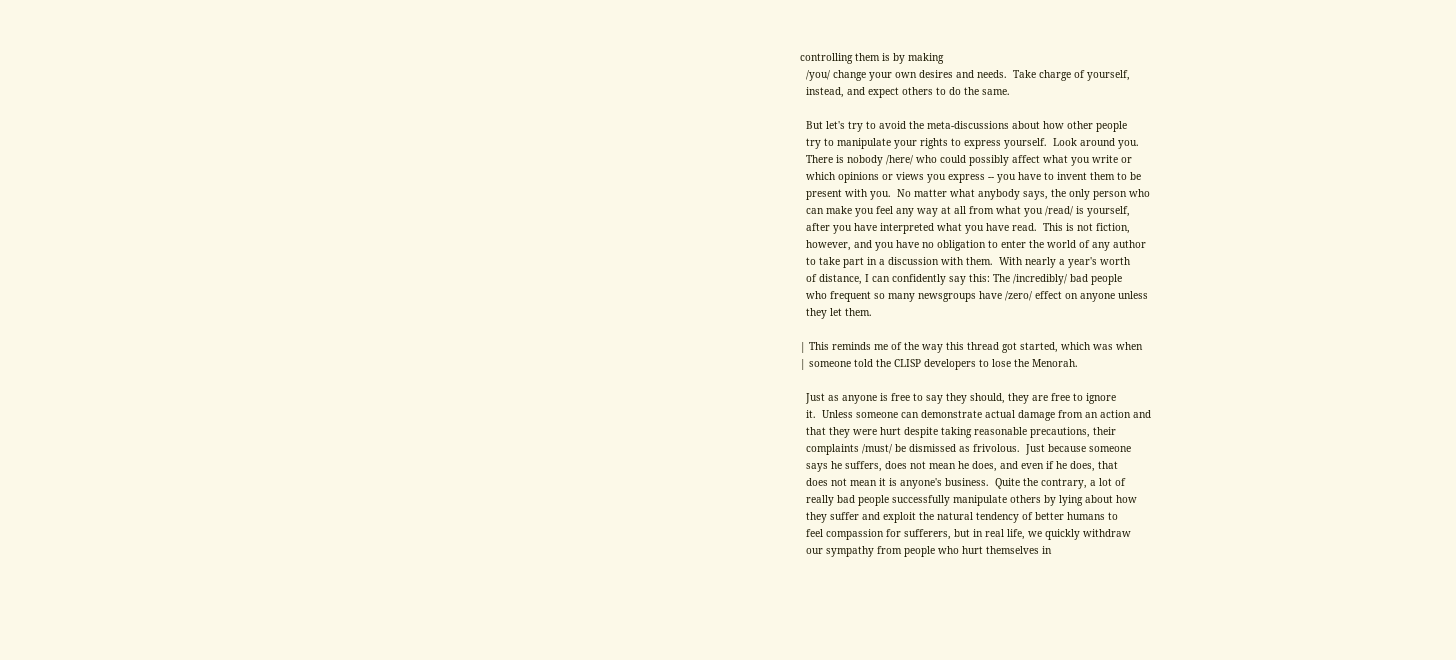controlling them is by making
  /you/ change your own desires and needs.  Take charge of yourself,
  instead, and expect others to do the same.

  But let's try to avoid the meta-discussions about how other people
  try to manipulate your rights to express yourself.  Look around you.
  There is nobody /here/ who could possibly affect what you write or
  which opinions or views you express -- you have to invent them to be
  present with you.  No matter what anybody says, the only person who
  can make you feel any way at all from what you /read/ is yourself,
  after you have interpreted what you have read.  This is not fiction,
  however, and you have no obligation to enter the world of any author
  to take part in a discussion with them.  With nearly a year's worth
  of distance, I can confidently say this: The /incredibly/ bad people
  who frequent so many newsgroups have /zero/ effect on anyone unless
  they let them.

| This reminds me of the way this thread got started, which was when
| someone told the CLISP developers to lose the Menorah.

  Just as anyone is free to say they should, they are free to ignore
  it.  Unless someone can demonstrate actual damage from an action and
  that they were hurt despite taking reasonable precautions, their
  complaints /must/ be dismissed as frivolous.  Just because someone
  says he suffers, does not mean he does, and even if he does, that
  does not mean it is anyone's business.  Quite the contrary, a lot of
  really bad people successfully manipulate others by lying about how
  they suffer and exploit the natural tendency of better humans to
  feel compassion for sufferers, but in real life, we quickly withdraw
  our sympathy from people who hurt themselves in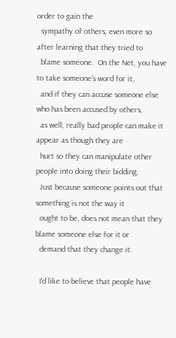order to gain the
  sympathy of others, even more so after learning that they tried to
  blame someone.  On the Net, you have to take someone's word for it,
  and if they can accuse someone else who has been accused by others,
  as well, really bad people can make it appear as though they are
  hurt so they can manipulate other people into doing their bidding.
  Just because someone points out that something is not the way it
  ought to be, does not mean that they blame someone else for it or
  demand that they change it.

  I'd like to believe that people have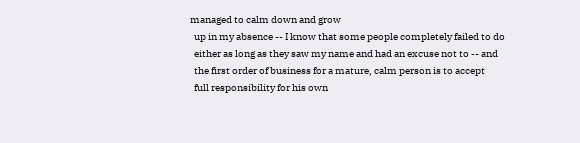managed to calm down and grow
  up in my absence -- I know that some people completely failed to do
  either as long as they saw my name and had an excuse not to -- and
  the first order of business for a mature, calm person is to accept
  full responsibility for his own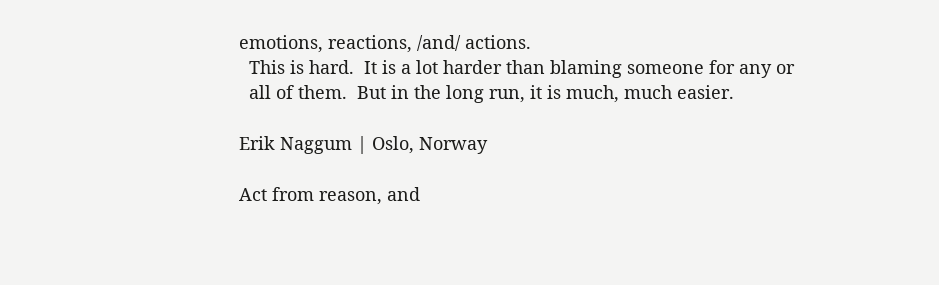emotions, reactions, /and/ actions.
  This is hard.  It is a lot harder than blaming someone for any or
  all of them.  But in the long run, it is much, much easier.

Erik Naggum | Oslo, Norway

Act from reason, and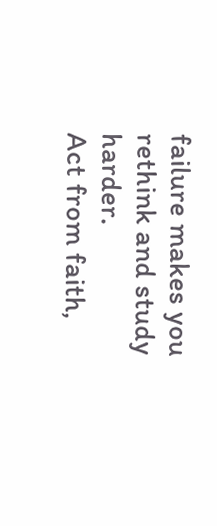failure makes you rethink and study harder.
Act from faith,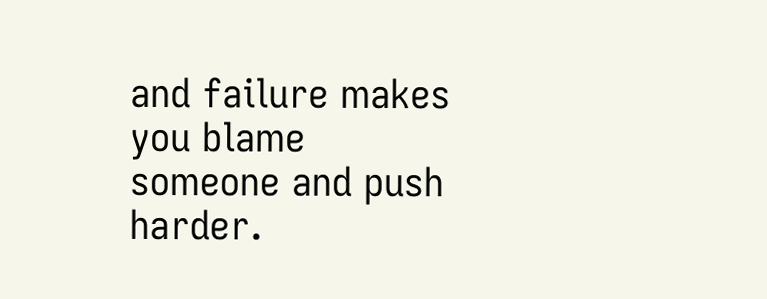and failure makes you blame someone and push harder.